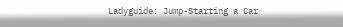Ladyguide: Jump-Starting a Car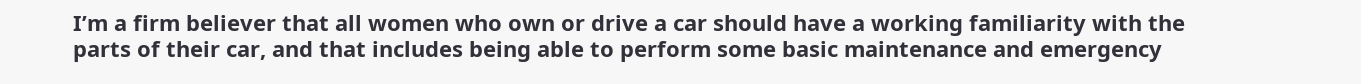I’m a firm believer that all women who own or drive a car should have a working familiarity with the parts of their car, and that includes being able to perform some basic maintenance and emergency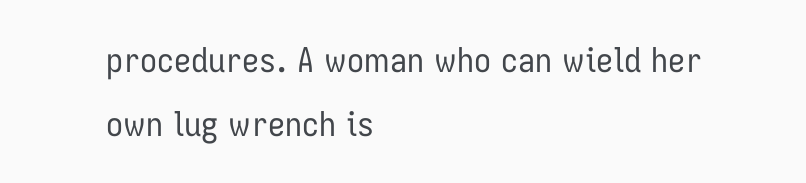procedures. A woman who can wield her own lug wrench is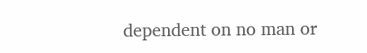dependent on no man or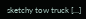sketchy tow truck […]